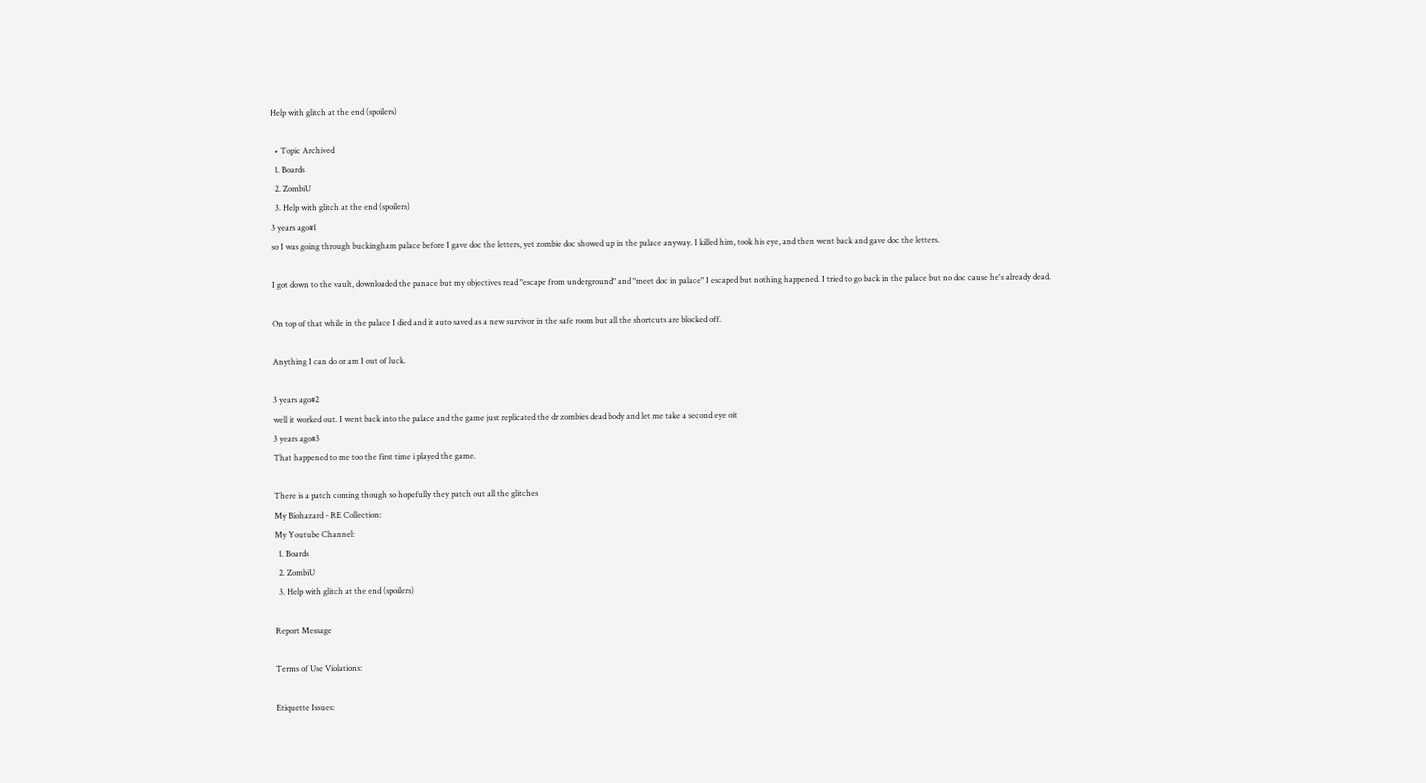Help with glitch at the end (spoilers)

  • Topic Archived
  1. Boards
  2. ZombiU
  3. Help with glitch at the end (spoilers)
3 years ago#1
so I was going through buckingham palace before I gave doc the letters, yet zombie doc showed up in the palace anyway. I killed him, took his eye, and then went back and gave doc the letters.

I got down to the vault, downloaded the panace but my objectives read "escape from underground" and "meet doc in palace" I escaped but nothing happened. I tried to go back in the palace but no doc cause he's already dead.

On top of that while in the palace I died and it auto saved as a new survivor in the safe room but all the shortcuts are blocked off.

Anything I can do or am I out of luck.

3 years ago#2
well it worked out. I went back into the palace and the game just replicated the dr zombies dead body and let me take a second eye oit
3 years ago#3
That happened to me too the first time i played the game.

There is a patch coming though so hopefully they patch out all the glitches
My Biohazard - RE Collection:
My Youtube Channel:
  1. Boards
  2. ZombiU
  3. Help with glitch at the end (spoilers)

Report Message

Terms of Use Violations:

Etiquette Issues: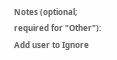Notes (optional; required for "Other"):
Add user to Ignore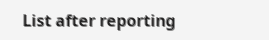List after reporting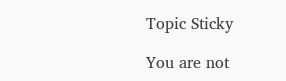Topic Sticky

You are not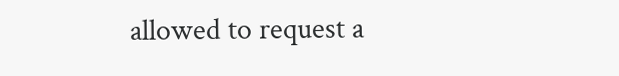allowed to request a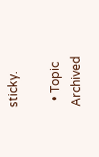sticky.

  • Topic Archived